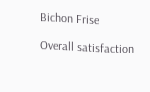Bichon Frise

Overall satisfaction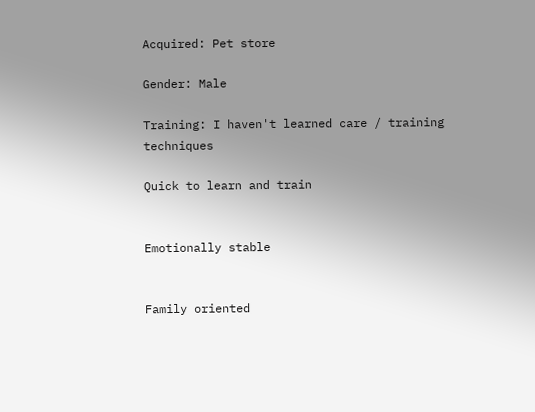Acquired: Pet store

Gender: Male

Training: I haven't learned care / training techniques

Quick to learn and train


Emotionally stable


Family oriented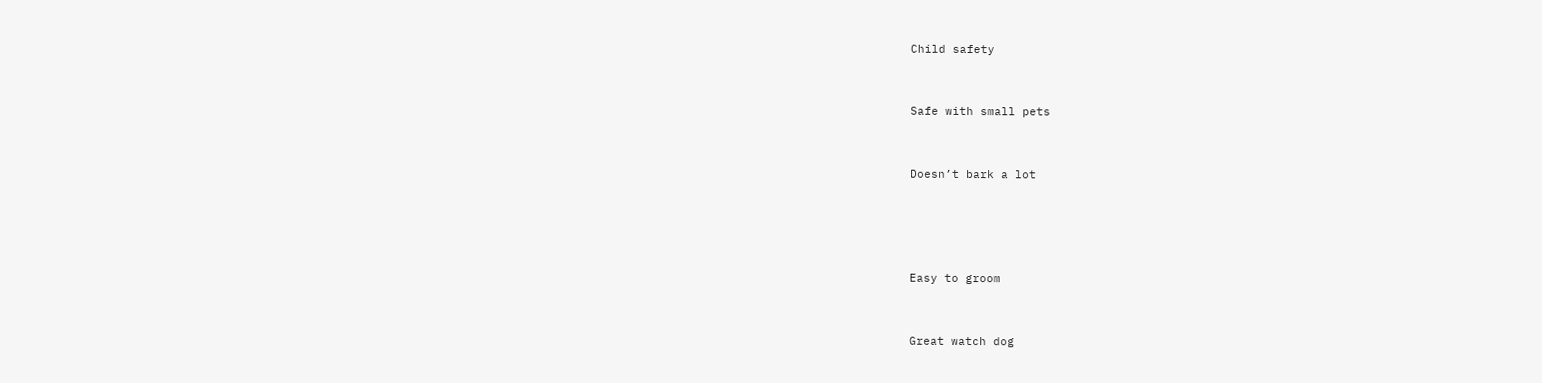Child safety


Safe with small pets


Doesn’t bark a lot




Easy to groom


Great watch dog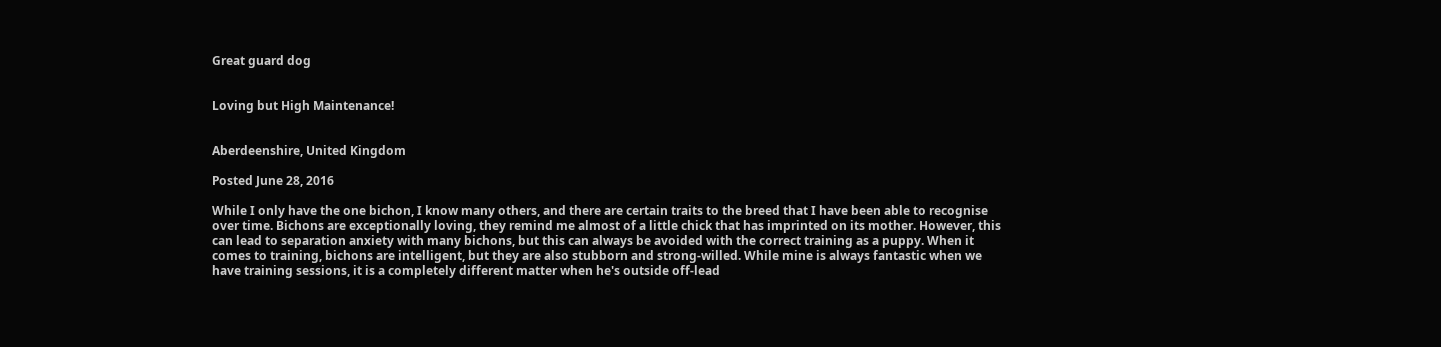Great guard dog


Loving but High Maintenance!


Aberdeenshire, United Kingdom

Posted June 28, 2016

While I only have the one bichon, I know many others, and there are certain traits to the breed that I have been able to recognise over time. Bichons are exceptionally loving, they remind me almost of a little chick that has imprinted on its mother. However, this can lead to separation anxiety with many bichons, but this can always be avoided with the correct training as a puppy. When it comes to training, bichons are intelligent, but they are also stubborn and strong-willed. While mine is always fantastic when we have training sessions, it is a completely different matter when he's outside off-lead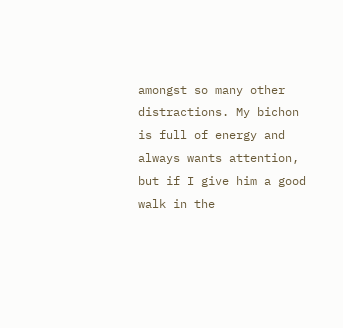amongst so many other distractions. My bichon is full of energy and always wants attention, but if I give him a good walk in the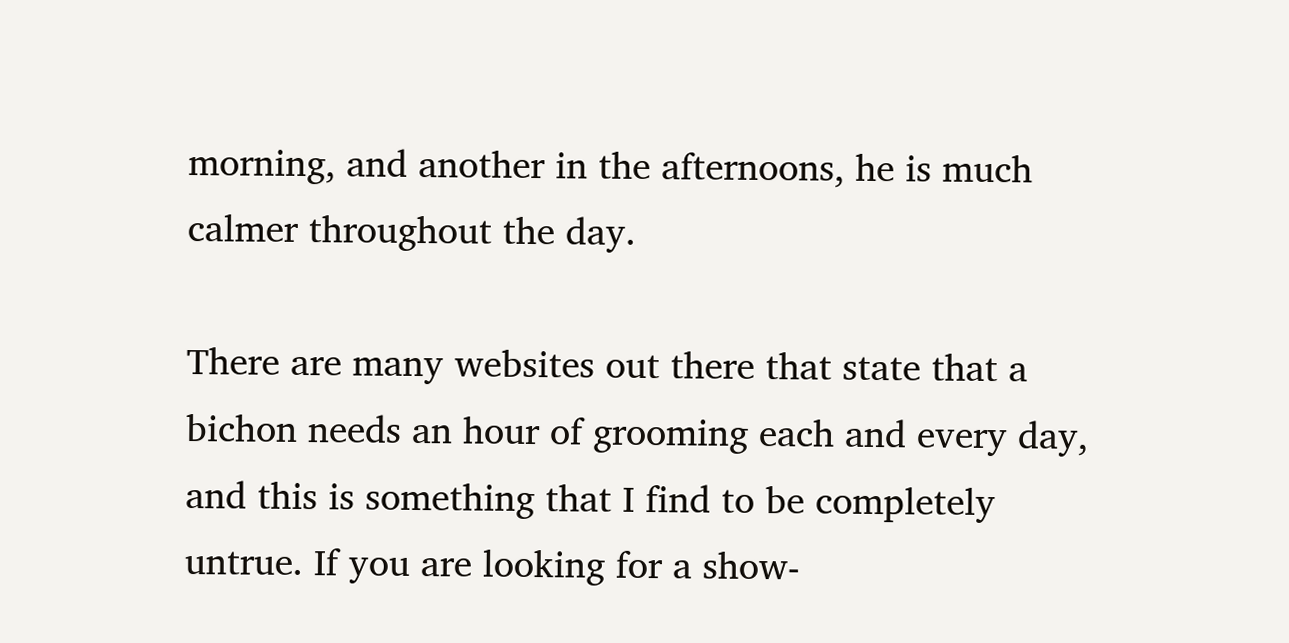morning, and another in the afternoons, he is much calmer throughout the day.

There are many websites out there that state that a bichon needs an hour of grooming each and every day, and this is something that I find to be completely untrue. If you are looking for a show-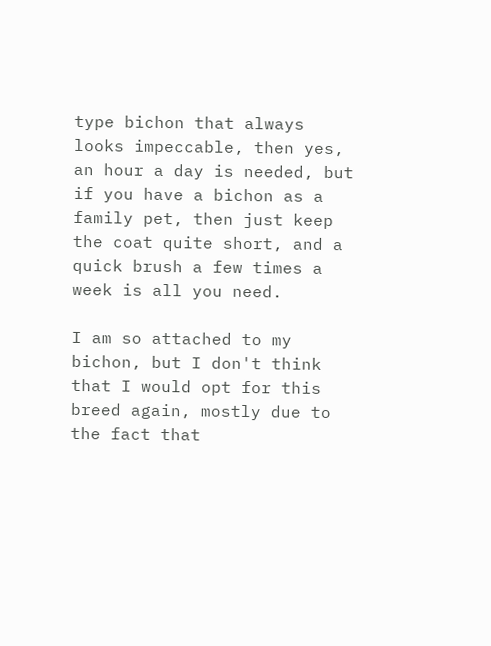type bichon that always looks impeccable, then yes, an hour a day is needed, but if you have a bichon as a family pet, then just keep the coat quite short, and a quick brush a few times a week is all you need.

I am so attached to my bichon, but I don't think that I would opt for this breed again, mostly due to the fact that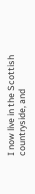I now live in the Scottish countryside, and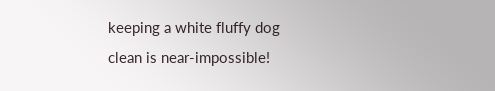keeping a white fluffy dog clean is near-impossible!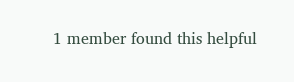1 member found this helpful